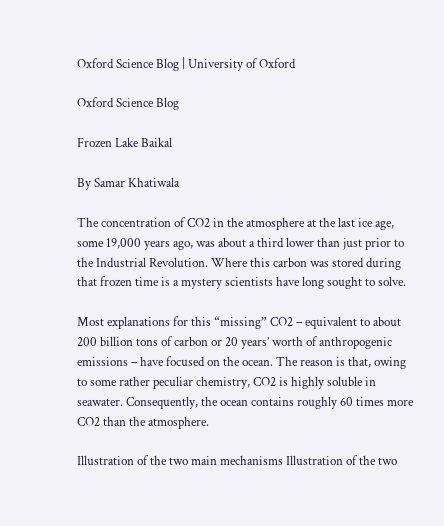Oxford Science Blog | University of Oxford

Oxford Science Blog

Frozen Lake Baikal

By Samar Khatiwala

The concentration of CO2 in the atmosphere at the last ice age, some 19,000 years ago, was about a third lower than just prior to the Industrial Revolution. Where this carbon was stored during that frozen time is a mystery scientists have long sought to solve.

Most explanations for this “missing” CO2 – equivalent to about 200 billion tons of carbon or 20 years’ worth of anthropogenic emissions – have focused on the ocean. The reason is that, owing to some rather peculiar chemistry, CO2 is highly soluble in seawater. Consequently, the ocean contains roughly 60 times more CO2 than the atmosphere.

Illustration of the two main mechanisms Illustration of the two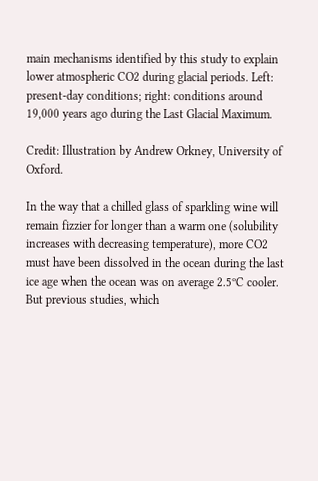main mechanisms identified by this study to explain lower atmospheric CO2 during glacial periods. Left: present-day conditions; right: conditions around 19,000 years ago during the Last Glacial Maximum.

Credit: Illustration by Andrew Orkney, University of Oxford.

In the way that a chilled glass of sparkling wine will remain fizzier for longer than a warm one (solubility increases with decreasing temperature), more CO2 must have been dissolved in the ocean during the last ice age when the ocean was on average 2.5ºC cooler. But previous studies, which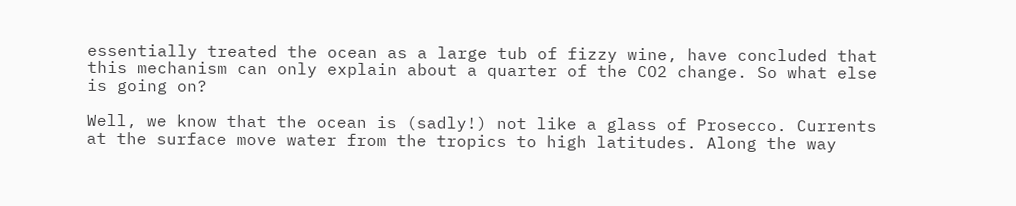essentially treated the ocean as a large tub of fizzy wine, have concluded that this mechanism can only explain about a quarter of the CO2 change. So what else is going on?

Well, we know that the ocean is (sadly!) not like a glass of Prosecco. Currents at the surface move water from the tropics to high latitudes. Along the way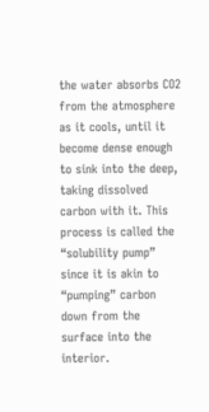the water absorbs CO2 from the atmosphere as it cools, until it become dense enough to sink into the deep, taking dissolved carbon with it. This process is called the “solubility pump” since it is akin to “pumping” carbon down from the surface into the interior.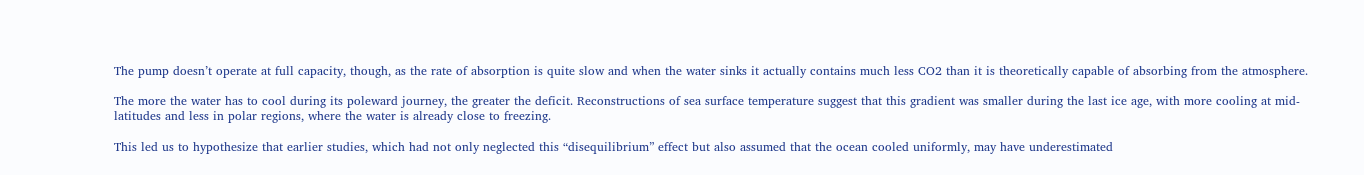The pump doesn’t operate at full capacity, though, as the rate of absorption is quite slow and when the water sinks it actually contains much less CO2 than it is theoretically capable of absorbing from the atmosphere.

The more the water has to cool during its poleward journey, the greater the deficit. Reconstructions of sea surface temperature suggest that this gradient was smaller during the last ice age, with more cooling at mid-latitudes and less in polar regions, where the water is already close to freezing.

This led us to hypothesize that earlier studies, which had not only neglected this “disequilibrium” effect but also assumed that the ocean cooled uniformly, may have underestimated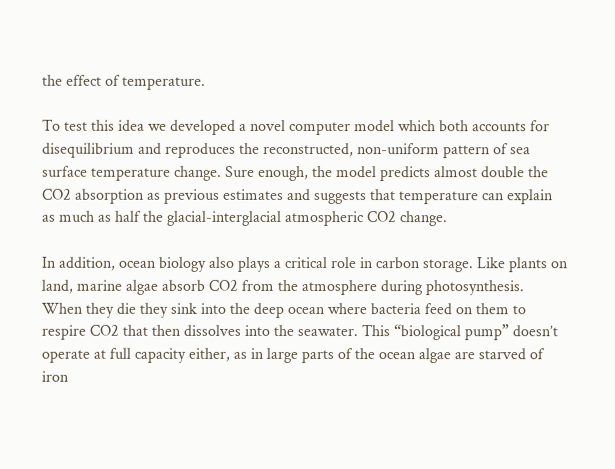the effect of temperature.

To test this idea we developed a novel computer model which both accounts for disequilibrium and reproduces the reconstructed, non-uniform pattern of sea surface temperature change. Sure enough, the model predicts almost double the CO2 absorption as previous estimates and suggests that temperature can explain as much as half the glacial-interglacial atmospheric CO2 change.

In addition, ocean biology also plays a critical role in carbon storage. Like plants on land, marine algae absorb CO2 from the atmosphere during photosynthesis. When they die they sink into the deep ocean where bacteria feed on them to respire CO2 that then dissolves into the seawater. This “biological pump” doesn’t operate at full capacity either, as in large parts of the ocean algae are starved of iron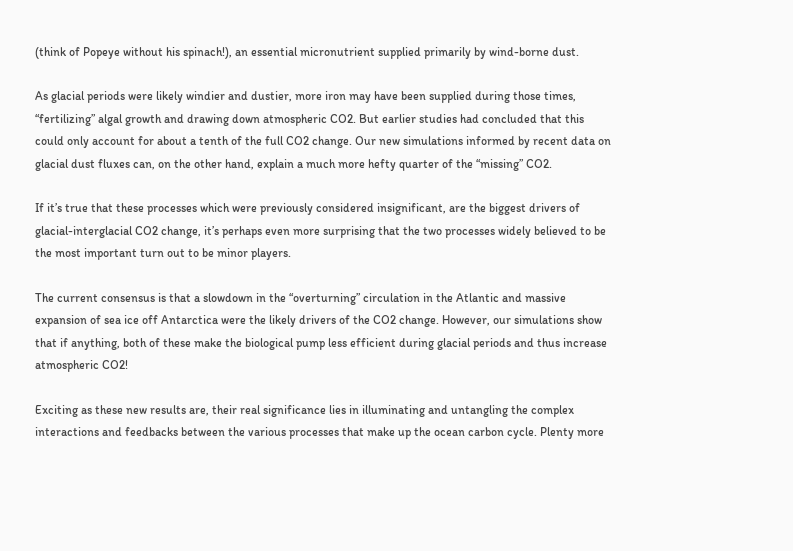(think of Popeye without his spinach!), an essential micronutrient supplied primarily by wind-borne dust.

As glacial periods were likely windier and dustier, more iron may have been supplied during those times, “fertilizing” algal growth and drawing down atmospheric CO2. But earlier studies had concluded that this could only account for about a tenth of the full CO2 change. Our new simulations informed by recent data on glacial dust fluxes can, on the other hand, explain a much more hefty quarter of the “missing” CO2.

If it’s true that these processes which were previously considered insignificant, are the biggest drivers of glacial-interglacial CO2 change, it’s perhaps even more surprising that the two processes widely believed to be the most important turn out to be minor players.

The current consensus is that a slowdown in the “overturning” circulation in the Atlantic and massive expansion of sea ice off Antarctica were the likely drivers of the CO2 change. However, our simulations show that if anything, both of these make the biological pump less efficient during glacial periods and thus increase atmospheric CO2!

Exciting as these new results are, their real significance lies in illuminating and untangling the complex interactions and feedbacks between the various processes that make up the ocean carbon cycle. Plenty more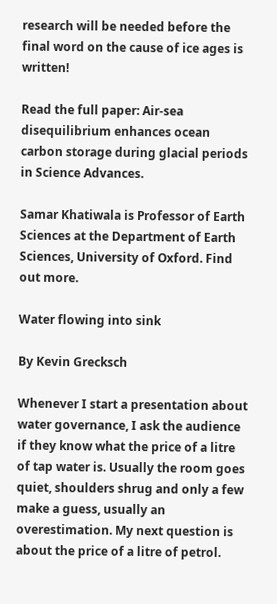research will be needed before the final word on the cause of ice ages is written!

Read the full paper: Air-sea disequilibrium enhances ocean carbon storage during glacial periods in Science Advances.

Samar Khatiwala is Professor of Earth Sciences at the Department of Earth Sciences, University of Oxford. Find out more.

Water flowing into sink

By Kevin Grecksch

Whenever I start a presentation about water governance, I ask the audience if they know what the price of a litre of tap water is. Usually the room goes quiet, shoulders shrug and only a few make a guess, usually an overestimation. My next question is about the price of a litre of petrol.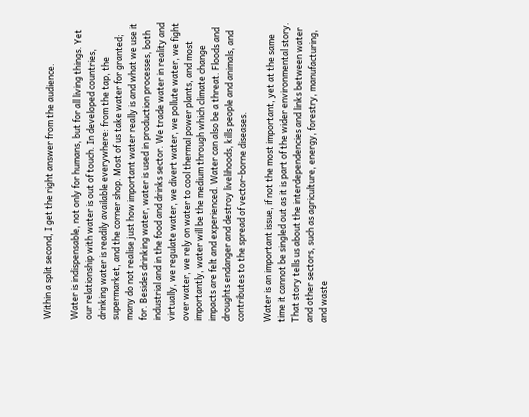Within a split second, I get the right answer from the audience.

Water is indispensable, not only for humans, but for all living things. Yet our relationship with water is out of touch. In developed countries, drinking water is readily available everywhere: from the tap, the supermarket, and the corner shop. Most of us take water for granted; many do not realise just how important water really is and what we use it for. Besides drinking water, water is used in production processes, both industrial and in the food and drinks sector. We trade water in reality and virtually, we regulate water, we divert water, we pollute water, we fight over water, we rely on water to cool thermal power plants, and most importantly, water will be the medium through which climate change impacts are felt and experienced. Water can also be a threat. Floods and droughts endanger and destroy livelihoods, kills people and animals, and contributes to the spread of vector-borne diseases.

Water is an important issue, if not the most important, yet at the same time it cannot be singled out as it is part of the wider environmental story. That story tells us about the interdependencies and links between water and other sectors, such as agriculture, energy, forestry, manufacturing, and waste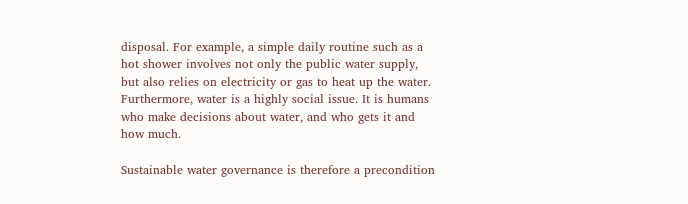disposal. For example, a simple daily routine such as a hot shower involves not only the public water supply, but also relies on electricity or gas to heat up the water. Furthermore, water is a highly social issue. It is humans who make decisions about water, and who gets it and how much.

Sustainable water governance is therefore a precondition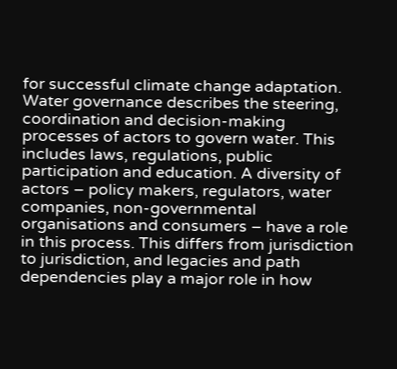for successful climate change adaptation. Water governance describes the steering, coordination and decision-making processes of actors to govern water. This includes laws, regulations, public participation and education. A diversity of actors – policy makers, regulators, water companies, non-governmental organisations and consumers – have a role in this process. This differs from jurisdiction to jurisdiction, and legacies and path dependencies play a major role in how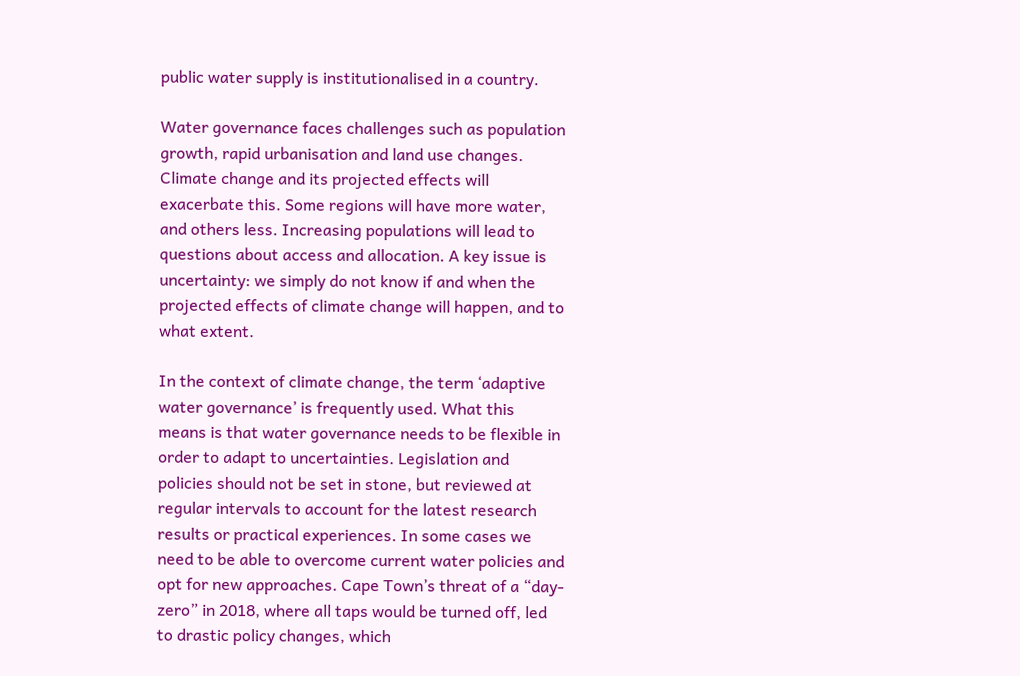public water supply is institutionalised in a country.

Water governance faces challenges such as population growth, rapid urbanisation and land use changes. Climate change and its projected effects will exacerbate this. Some regions will have more water, and others less. Increasing populations will lead to questions about access and allocation. A key issue is uncertainty: we simply do not know if and when the projected effects of climate change will happen, and to what extent.

In the context of climate change, the term ‘adaptive water governance’ is frequently used. What this means is that water governance needs to be flexible in order to adapt to uncertainties. Legislation and policies should not be set in stone, but reviewed at regular intervals to account for the latest research results or practical experiences. In some cases we need to be able to overcome current water policies and opt for new approaches. Cape Town’s threat of a “day-zero” in 2018, where all taps would be turned off, led to drastic policy changes, which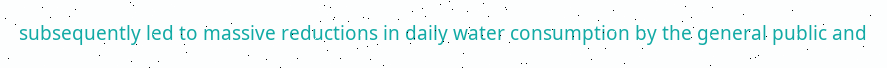subsequently led to massive reductions in daily water consumption by the general public and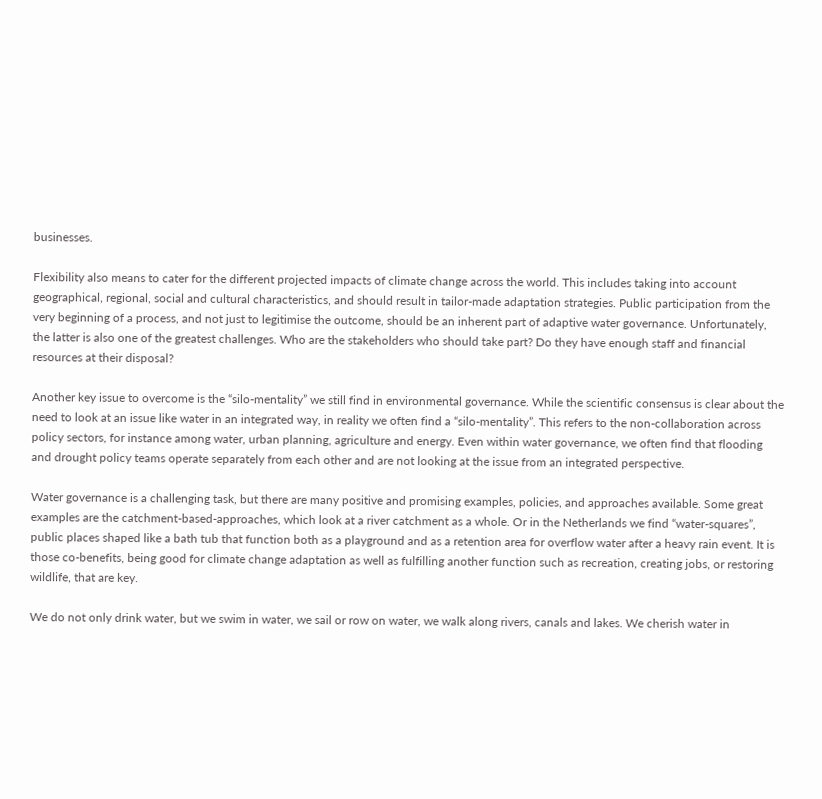businesses.

Flexibility also means to cater for the different projected impacts of climate change across the world. This includes taking into account geographical, regional, social and cultural characteristics, and should result in tailor-made adaptation strategies. Public participation from the very beginning of a process, and not just to legitimise the outcome, should be an inherent part of adaptive water governance. Unfortunately, the latter is also one of the greatest challenges. Who are the stakeholders who should take part? Do they have enough staff and financial resources at their disposal?

Another key issue to overcome is the “silo-mentality” we still find in environmental governance. While the scientific consensus is clear about the need to look at an issue like water in an integrated way, in reality we often find a “silo-mentality”. This refers to the non-collaboration across policy sectors, for instance among water, urban planning, agriculture and energy. Even within water governance, we often find that flooding and drought policy teams operate separately from each other and are not looking at the issue from an integrated perspective.

Water governance is a challenging task, but there are many positive and promising examples, policies, and approaches available. Some great examples are the catchment-based-approaches, which look at a river catchment as a whole. Or in the Netherlands we find “water-squares”, public places shaped like a bath tub that function both as a playground and as a retention area for overflow water after a heavy rain event. It is those co-benefits, being good for climate change adaptation as well as fulfilling another function such as recreation, creating jobs, or restoring wildlife, that are key.

We do not only drink water, but we swim in water, we sail or row on water, we walk along rivers, canals and lakes. We cherish water in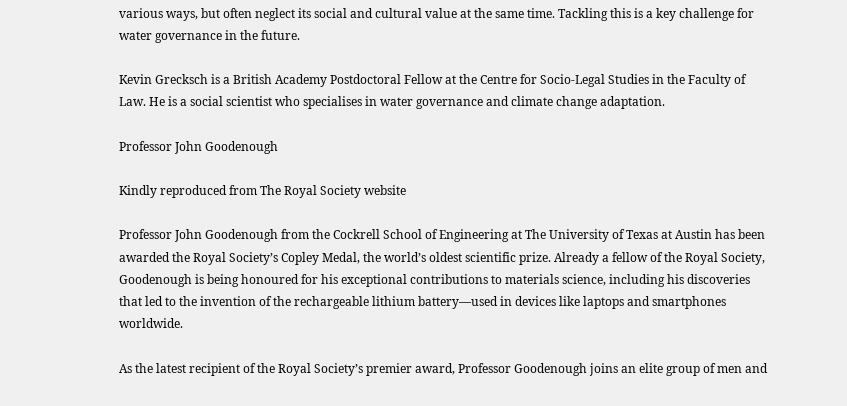various ways, but often neglect its social and cultural value at the same time. Tackling this is a key challenge for water governance in the future.

Kevin Grecksch is a British Academy Postdoctoral Fellow at the Centre for Socio-Legal Studies in the Faculty of Law. He is a social scientist who specialises in water governance and climate change adaptation.

Professor John Goodenough

Kindly reproduced from The Royal Society website

Professor John Goodenough from the Cockrell School of Engineering at The University of Texas at Austin has been awarded the Royal Society’s Copley Medal, the world’s oldest scientific prize. Already a fellow of the Royal Society, Goodenough is being honoured for his exceptional contributions to materials science, including his discoveries that led to the invention of the rechargeable lithium battery—used in devices like laptops and smartphones worldwide.

As the latest recipient of the Royal Society’s premier award, Professor Goodenough joins an elite group of men and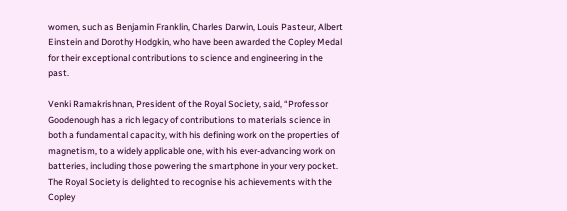women, such as Benjamin Franklin, Charles Darwin, Louis Pasteur, Albert Einstein and Dorothy Hodgkin, who have been awarded the Copley Medal for their exceptional contributions to science and engineering in the past.

Venki Ramakrishnan, President of the Royal Society, said, “Professor Goodenough has a rich legacy of contributions to materials science in both a fundamental capacity, with his defining work on the properties of magnetism, to a widely applicable one, with his ever-advancing work on batteries, including those powering the smartphone in your very pocket. The Royal Society is delighted to recognise his achievements with the Copley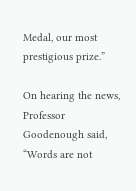Medal, our most prestigious prize.”

On hearing the news, Professor Goodenough said, “Words are not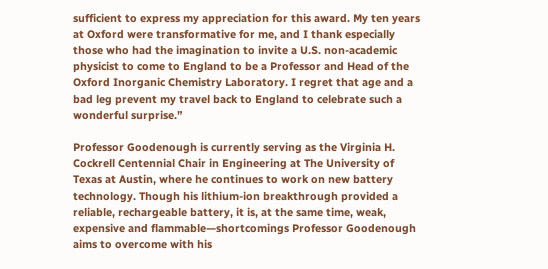sufficient to express my appreciation for this award. My ten years at Oxford were transformative for me, and I thank especially those who had the imagination to invite a U.S. non-academic physicist to come to England to be a Professor and Head of the Oxford Inorganic Chemistry Laboratory. I regret that age and a bad leg prevent my travel back to England to celebrate such a wonderful surprise.”

Professor Goodenough is currently serving as the Virginia H. Cockrell Centennial Chair in Engineering at The University of Texas at Austin, where he continues to work on new battery technology. Though his lithium-ion breakthrough provided a reliable, rechargeable battery, it is, at the same time, weak, expensive and flammable—shortcomings Professor Goodenough aims to overcome with his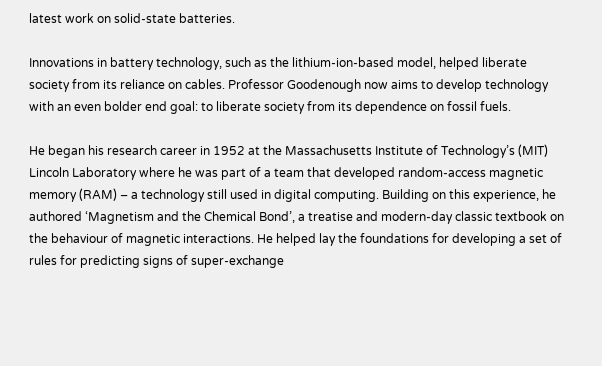latest work on solid-state batteries.

Innovations in battery technology, such as the lithium-ion-based model, helped liberate society from its reliance on cables. Professor Goodenough now aims to develop technology with an even bolder end goal: to liberate society from its dependence on fossil fuels.

He began his research career in 1952 at the Massachusetts Institute of Technology’s (MIT) Lincoln Laboratory where he was part of a team that developed random-access magnetic memory (RAM) – a technology still used in digital computing. Building on this experience, he authored ‘Magnetism and the Chemical Bond’, a treatise and modern-day classic textbook on the behaviour of magnetic interactions. He helped lay the foundations for developing a set of rules for predicting signs of super-exchange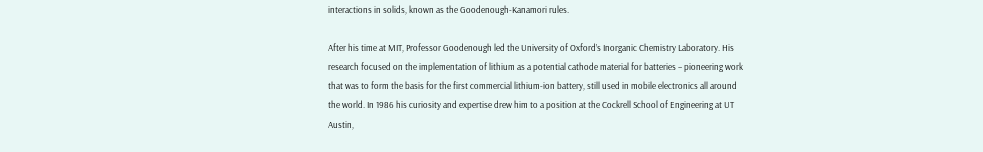interactions in solids, known as the Goodenough-Kanamori rules.

After his time at MIT, Professor Goodenough led the University of Oxford’s Inorganic Chemistry Laboratory. His research focused on the implementation of lithium as a potential cathode material for batteries – pioneering work that was to form the basis for the first commercial lithium-ion battery, still used in mobile electronics all around the world. In 1986 his curiosity and expertise drew him to a position at the Cockrell School of Engineering at UT Austin,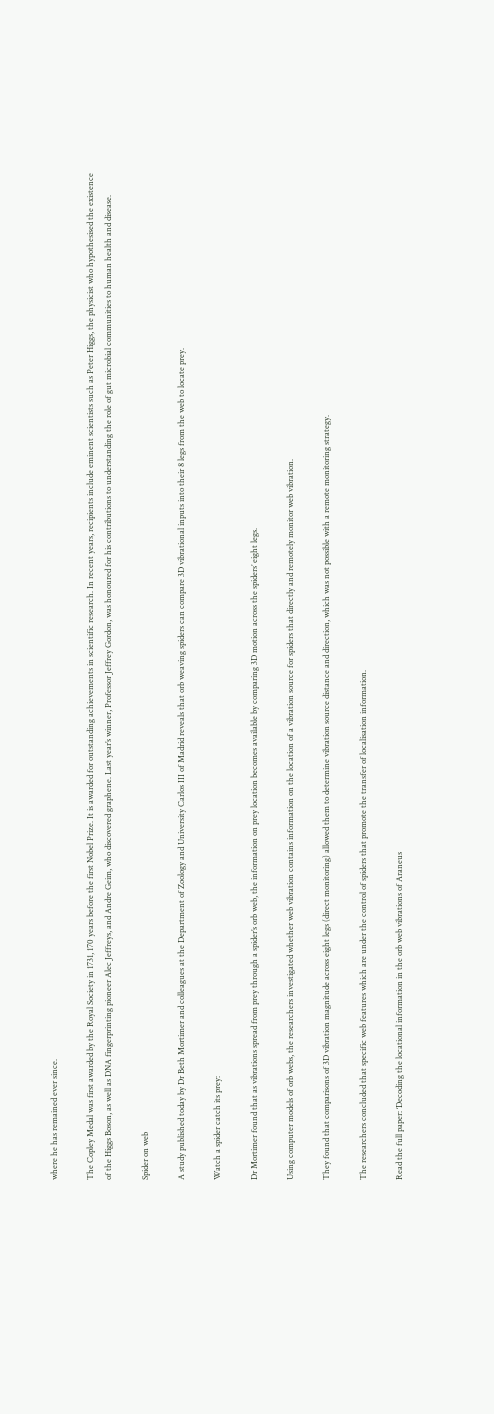where he has remained ever since.

The Copley Medal was first awarded by the Royal Society in 1731, 170 years before the first Nobel Prize. It is awarded for outstanding achievements in scientific research. In recent years, recipients include eminent scientists such as Peter Higgs, the physicist who hypothesised the existence of the Higgs Boson, as well as DNA fingerprinting pioneer Alec Jeffreys, and Andre Geim, who discovered graphene. Last year’s winner, Professor Jeffrey Gordon, was honoured for his contributions to understanding the role of gut microbial communities to human health and disease.

Spider on web

A study published today by Dr Beth Mortimer and colleagues at the Department of Zoology and University Carlos III of Madrid reveals that orb weaving spiders can compare 3D vibrational inputs into their 8 legs from the web to locate prey.

Watch a spider catch its prey:

Dr Mortimer found that as vibrations spread from prey through a spider’s orb web, the information on prey location becomes available by comparing 3D motion across the spiders’ eight legs.

Using computer models of orb webs, the researchers investigated whether web vibration contains information on the location of a vibration source for spiders that directly and remotely monitor web vibration.

They found that comparisons of 3D vibration magnitude across eight legs (direct monitoring) allowed them to determine vibration source distance and direction, which was not possible with a remote monitoring strategy.

The researchers concluded that specific web features which are under the control of spiders that promote the transfer of localisation information.

Read the full paper: ‘Decoding the locational information in the orb web vibrations of Araneus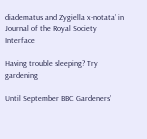diadematus and Zygiella x-notata’ in Journal of the Royal Society Interface

Having trouble sleeping? Try gardening

Until September BBC Gardeners’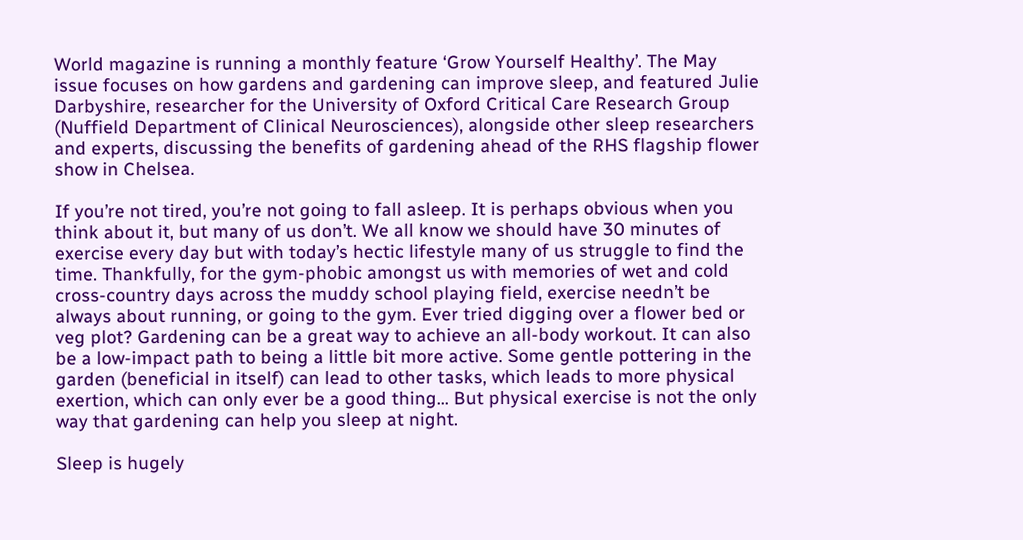World magazine is running a monthly feature ‘Grow Yourself Healthy’. The May issue focuses on how gardens and gardening can improve sleep, and featured Julie Darbyshire, researcher for the University of Oxford Critical Care Research Group (Nuffield Department of Clinical Neurosciences), alongside other sleep researchers and experts, discussing the benefits of gardening ahead of the RHS flagship flower show in Chelsea.

If you’re not tired, you’re not going to fall asleep. It is perhaps obvious when you think about it, but many of us don’t. We all know we should have 30 minutes of exercise every day but with today’s hectic lifestyle many of us struggle to find the time. Thankfully, for the gym-phobic amongst us with memories of wet and cold cross-country days across the muddy school playing field, exercise needn’t be always about running, or going to the gym. Ever tried digging over a flower bed or veg plot? Gardening can be a great way to achieve an all-body workout. It can also be a low-impact path to being a little bit more active. Some gentle pottering in the garden (beneficial in itself) can lead to other tasks, which leads to more physical exertion, which can only ever be a good thing... But physical exercise is not the only way that gardening can help you sleep at night.

Sleep is hugely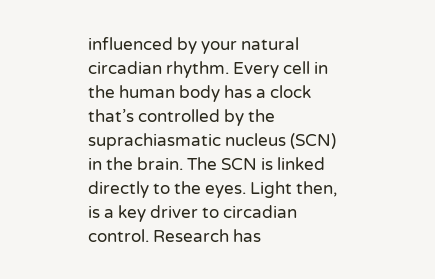influenced by your natural circadian rhythm. Every cell in the human body has a clock that’s controlled by the suprachiasmatic nucleus (SCN) in the brain. The SCN is linked directly to the eyes. Light then, is a key driver to circadian control. Research has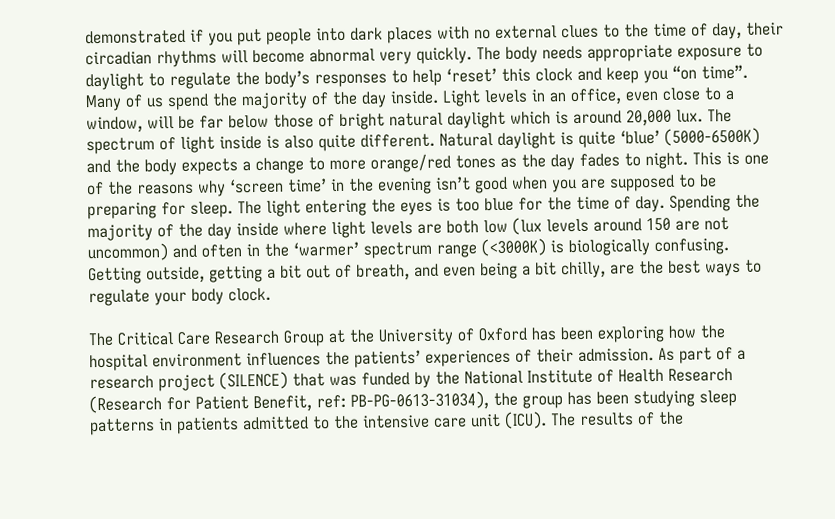demonstrated if you put people into dark places with no external clues to the time of day, their circadian rhythms will become abnormal very quickly. The body needs appropriate exposure to daylight to regulate the body’s responses to help ‘reset’ this clock and keep you “on time”. Many of us spend the majority of the day inside. Light levels in an office, even close to a window, will be far below those of bright natural daylight which is around 20,000 lux. The spectrum of light inside is also quite different. Natural daylight is quite ‘blue’ (5000-6500K) and the body expects a change to more orange/red tones as the day fades to night. This is one of the reasons why ‘screen time’ in the evening isn’t good when you are supposed to be preparing for sleep. The light entering the eyes is too blue for the time of day. Spending the majority of the day inside where light levels are both low (lux levels around 150 are not uncommon) and often in the ‘warmer’ spectrum range (<3000K) is biologically confusing. Getting outside, getting a bit out of breath, and even being a bit chilly, are the best ways to regulate your body clock.

The Critical Care Research Group at the University of Oxford has been exploring how the hospital environment influences the patients’ experiences of their admission. As part of a research project (SILENCE) that was funded by the National Institute of Health Research (Research for Patient Benefit, ref: PB-PG-0613-31034), the group has been studying sleep patterns in patients admitted to the intensive care unit (ICU). The results of the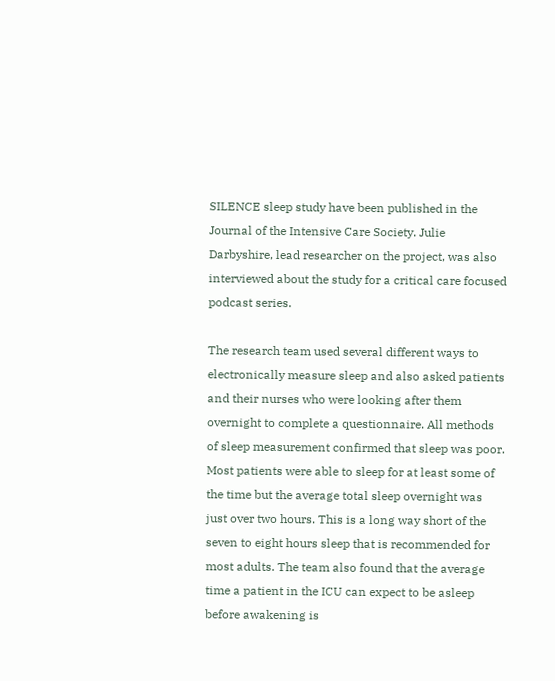SILENCE sleep study have been published in the Journal of the Intensive Care Society. Julie Darbyshire, lead researcher on the project, was also interviewed about the study for a critical care focused podcast series.

The research team used several different ways to electronically measure sleep and also asked patients and their nurses who were looking after them overnight to complete a questionnaire. All methods of sleep measurement confirmed that sleep was poor. Most patients were able to sleep for at least some of the time but the average total sleep overnight was just over two hours. This is a long way short of the seven to eight hours sleep that is recommended for most adults. The team also found that the average time a patient in the ICU can expect to be asleep before awakening is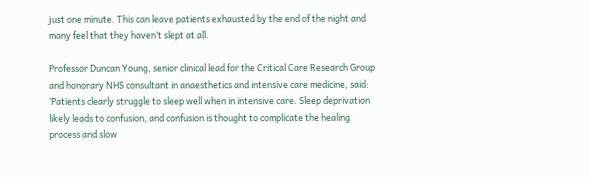just one minute. This can leave patients exhausted by the end of the night and many feel that they haven’t slept at all.

Professor Duncan Young, senior clinical lead for the Critical Care Research Group and honorary NHS consultant in anaesthetics and intensive care medicine, said: ‘Patients clearly struggle to sleep well when in intensive care. Sleep deprivation likely leads to confusion, and confusion is thought to complicate the healing process and slow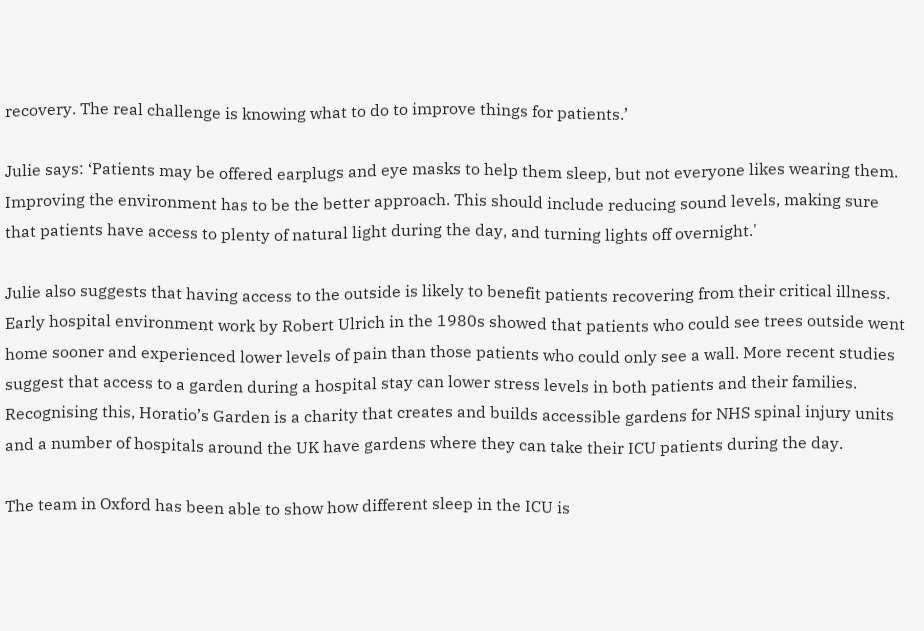recovery. The real challenge is knowing what to do to improve things for patients.’

Julie says: ‘Patients may be offered earplugs and eye masks to help them sleep, but not everyone likes wearing them. Improving the environment has to be the better approach. This should include reducing sound levels, making sure that patients have access to plenty of natural light during the day, and turning lights off overnight.'

Julie also suggests that having access to the outside is likely to benefit patients recovering from their critical illness. Early hospital environment work by Robert Ulrich in the 1980s showed that patients who could see trees outside went home sooner and experienced lower levels of pain than those patients who could only see a wall. More recent studies suggest that access to a garden during a hospital stay can lower stress levels in both patients and their families. Recognising this, Horatio’s Garden is a charity that creates and builds accessible gardens for NHS spinal injury units and a number of hospitals around the UK have gardens where they can take their ICU patients during the day.

The team in Oxford has been able to show how different sleep in the ICU is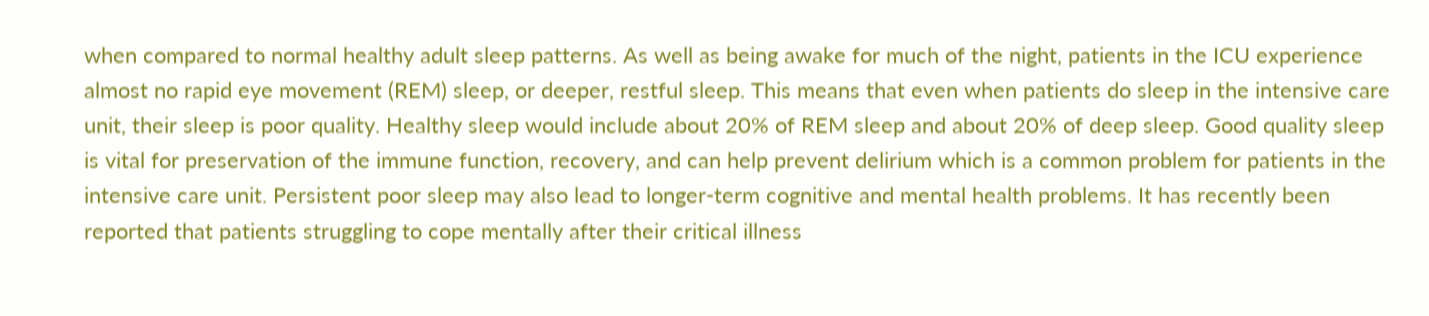when compared to normal healthy adult sleep patterns. As well as being awake for much of the night, patients in the ICU experience almost no rapid eye movement (REM) sleep, or deeper, restful sleep. This means that even when patients do sleep in the intensive care unit, their sleep is poor quality. Healthy sleep would include about 20% of REM sleep and about 20% of deep sleep. Good quality sleep is vital for preservation of the immune function, recovery, and can help prevent delirium which is a common problem for patients in the intensive care unit. Persistent poor sleep may also lead to longer-term cognitive and mental health problems. It has recently been reported that patients struggling to cope mentally after their critical illness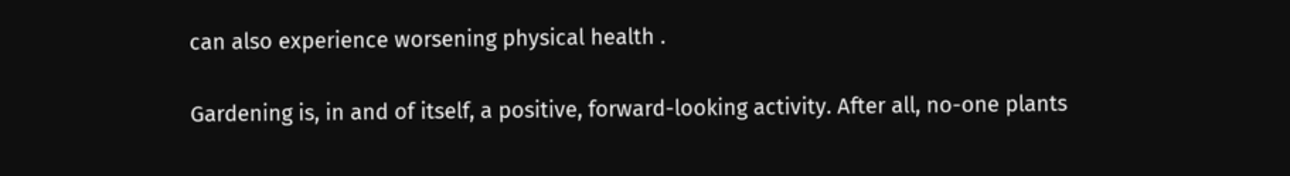can also experience worsening physical health .

Gardening is, in and of itself, a positive, forward-looking activity. After all, no-one plants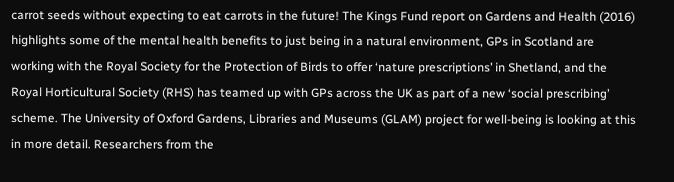carrot seeds without expecting to eat carrots in the future! The Kings Fund report on Gardens and Health (2016) highlights some of the mental health benefits to just being in a natural environment, GPs in Scotland are working with the Royal Society for the Protection of Birds to offer ‘nature prescriptions’ in Shetland, and the Royal Horticultural Society (RHS) has teamed up with GPs across the UK as part of a new ‘social prescribing’ scheme. The University of Oxford Gardens, Libraries and Museums (GLAM) project for well-being is looking at this in more detail. Researchers from the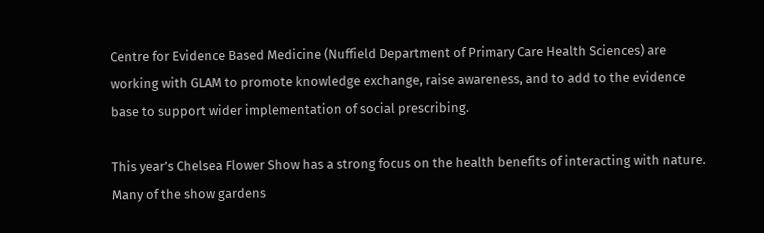Centre for Evidence Based Medicine (Nuffield Department of Primary Care Health Sciences) are working with GLAM to promote knowledge exchange, raise awareness, and to add to the evidence base to support wider implementation of social prescribing.

This year’s Chelsea Flower Show has a strong focus on the health benefits of interacting with nature. Many of the show gardens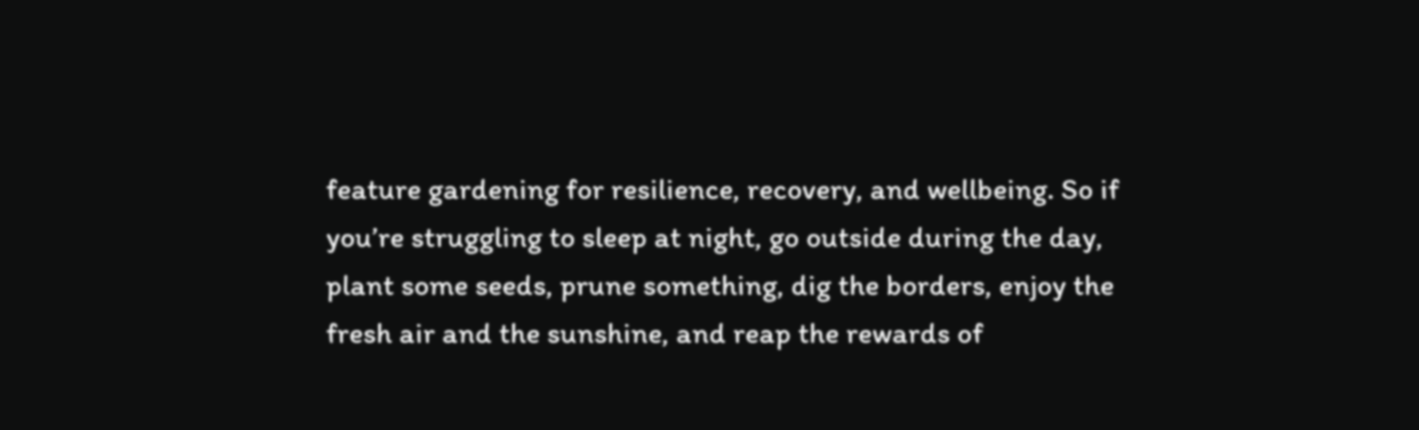feature gardening for resilience, recovery, and wellbeing. So if you’re struggling to sleep at night, go outside during the day, plant some seeds, prune something, dig the borders, enjoy the fresh air and the sunshine, and reap the rewards of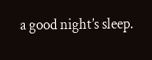a good night’s sleep.